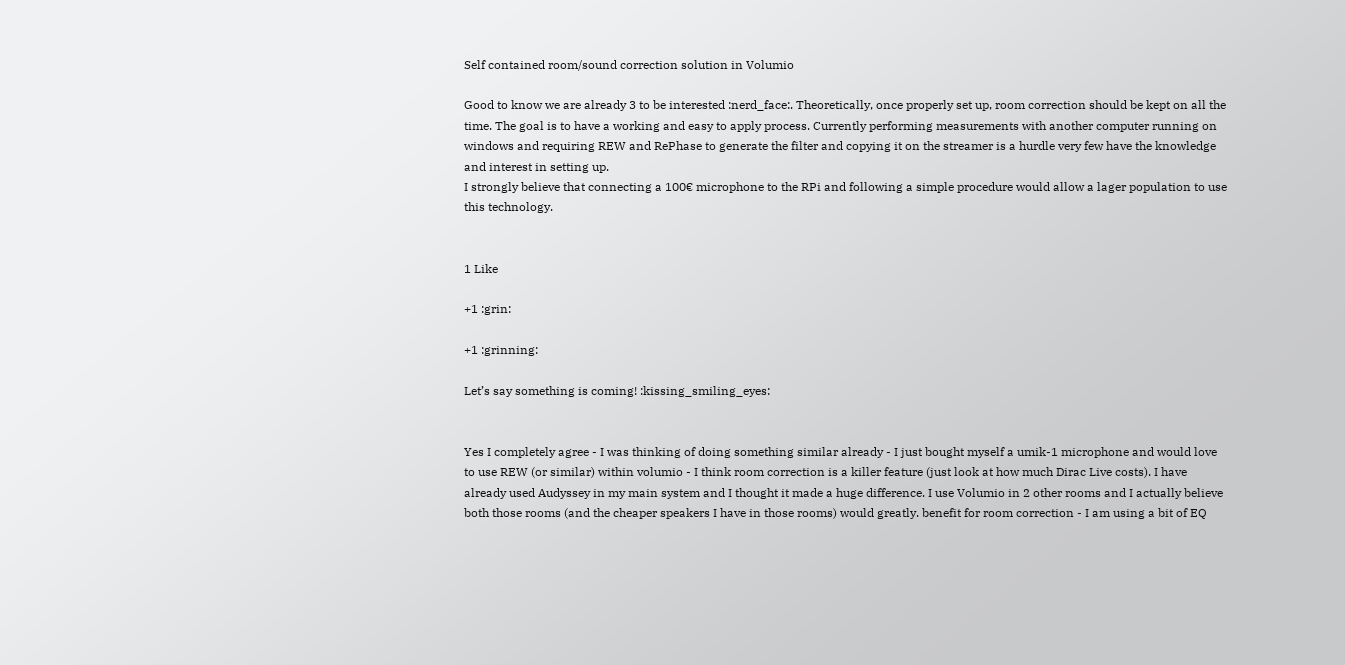Self contained room/sound correction solution in Volumio

Good to know we are already 3 to be interested :nerd_face:. Theoretically, once properly set up, room correction should be kept on all the time. The goal is to have a working and easy to apply process. Currently performing measurements with another computer running on windows and requiring REW and RePhase to generate the filter and copying it on the streamer is a hurdle very few have the knowledge and interest in setting up.
I strongly believe that connecting a 100€ microphone to the RPi and following a simple procedure would allow a lager population to use this technology.


1 Like

+1 :grin:

+1 :grinning:

Let’s say something is coming! :kissing_smiling_eyes:


Yes I completely agree - I was thinking of doing something similar already - I just bought myself a umik-1 microphone and would love to use REW (or similar) within volumio - I think room correction is a killer feature (just look at how much Dirac Live costs). I have already used Audyssey in my main system and I thought it made a huge difference. I use Volumio in 2 other rooms and I actually believe both those rooms (and the cheaper speakers I have in those rooms) would greatly. benefit for room correction - I am using a bit of EQ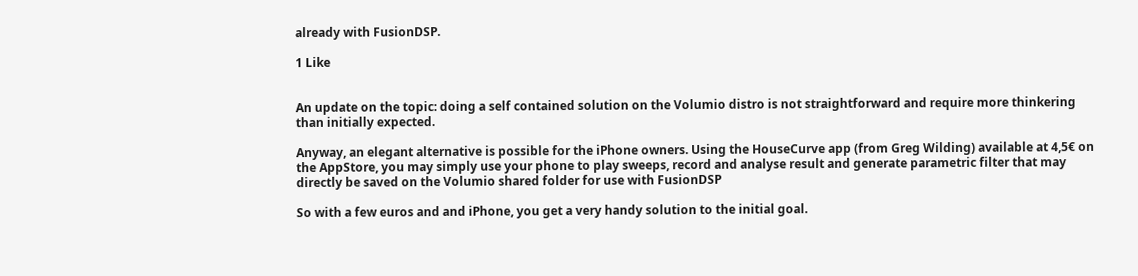already with FusionDSP.

1 Like


An update on the topic: doing a self contained solution on the Volumio distro is not straightforward and require more thinkering than initially expected.

Anyway, an elegant alternative is possible for the iPhone owners. Using the HouseCurve app (from Greg Wilding) available at 4,5€ on the AppStore, you may simply use your phone to play sweeps, record and analyse result and generate parametric filter that may directly be saved on the Volumio shared folder for use with FusionDSP

So with a few euros and and iPhone, you get a very handy solution to the initial goal.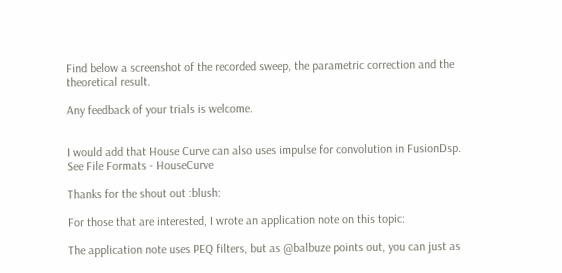Find below a screenshot of the recorded sweep, the parametric correction and the theoretical result.

Any feedback of your trials is welcome.


I would add that House Curve can also uses impulse for convolution in FusionDsp.
See File Formats - HouseCurve

Thanks for the shout out :blush:

For those that are interested, I wrote an application note on this topic:

The application note uses PEQ filters, but as @balbuze points out, you can just as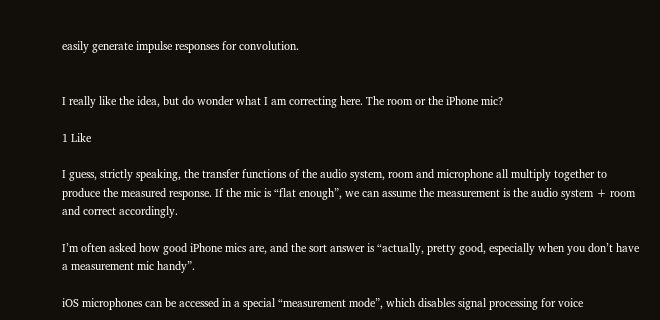easily generate impulse responses for convolution.


I really like the idea, but do wonder what I am correcting here. The room or the iPhone mic?

1 Like

I guess, strictly speaking, the transfer functions of the audio system, room and microphone all multiply together to produce the measured response. If the mic is “flat enough”, we can assume the measurement is the audio system + room and correct accordingly.

I’m often asked how good iPhone mics are, and the sort answer is “actually, pretty good, especially when you don’t have a measurement mic handy”.

iOS microphones can be accessed in a special “measurement mode”, which disables signal processing for voice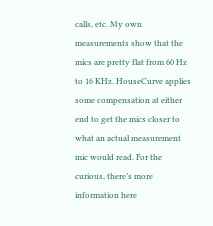calls, etc. My own measurements show that the mics are pretty flat from 60 Hz to 16 KHz. HouseCurve applies some compensation at either end to get the mics closer to what an actual measurement mic would read. For the curious, there’s more information here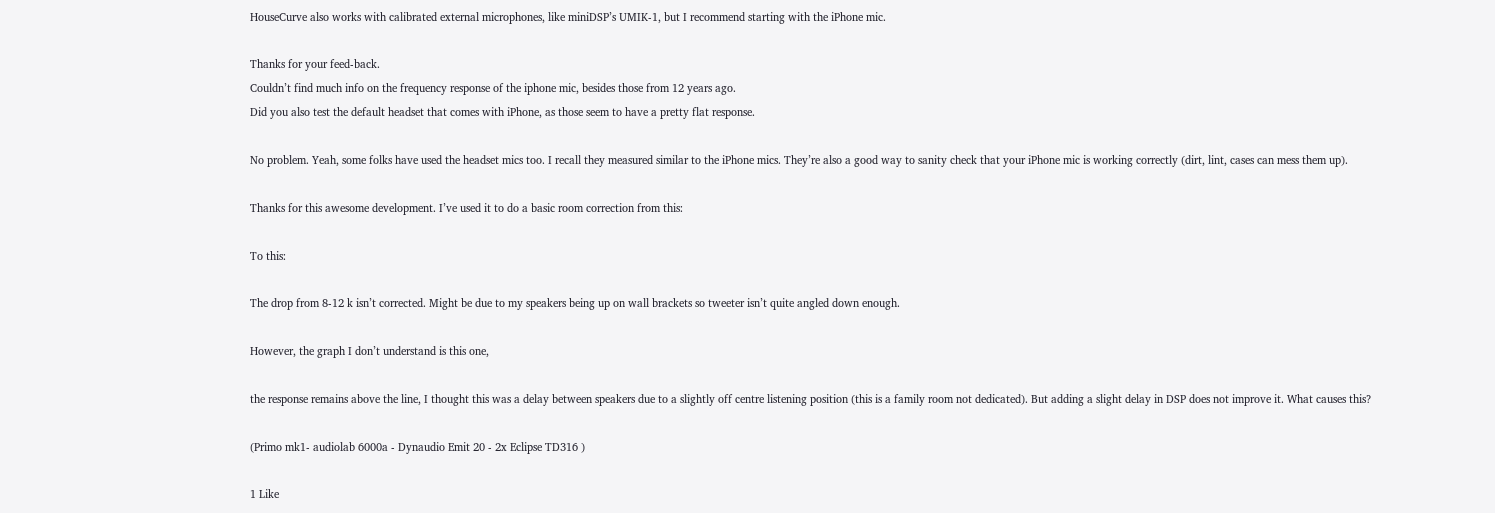HouseCurve also works with calibrated external microphones, like miniDSP’s UMIK-1, but I recommend starting with the iPhone mic.

Thanks for your feed-back.
Couldn’t find much info on the frequency response of the iphone mic, besides those from 12 years ago.
Did you also test the default headset that comes with iPhone, as those seem to have a pretty flat response.

No problem. Yeah, some folks have used the headset mics too. I recall they measured similar to the iPhone mics. They’re also a good way to sanity check that your iPhone mic is working correctly (dirt, lint, cases can mess them up).

Thanks for this awesome development. I’ve used it to do a basic room correction from this:

To this:

The drop from 8-12 k isn’t corrected. Might be due to my speakers being up on wall brackets so tweeter isn’t quite angled down enough.

However, the graph I don’t understand is this one,

the response remains above the line, I thought this was a delay between speakers due to a slightly off centre listening position (this is a family room not dedicated). But adding a slight delay in DSP does not improve it. What causes this?

(Primo mk1- audiolab 6000a - Dynaudio Emit 20 - 2x Eclipse TD316 )

1 Like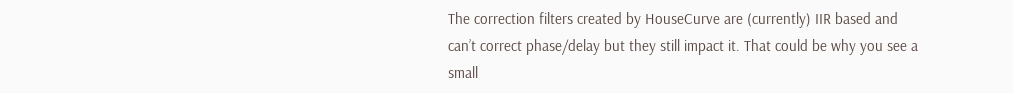The correction filters created by HouseCurve are (currently) IIR based and can’t correct phase/delay but they still impact it. That could be why you see a small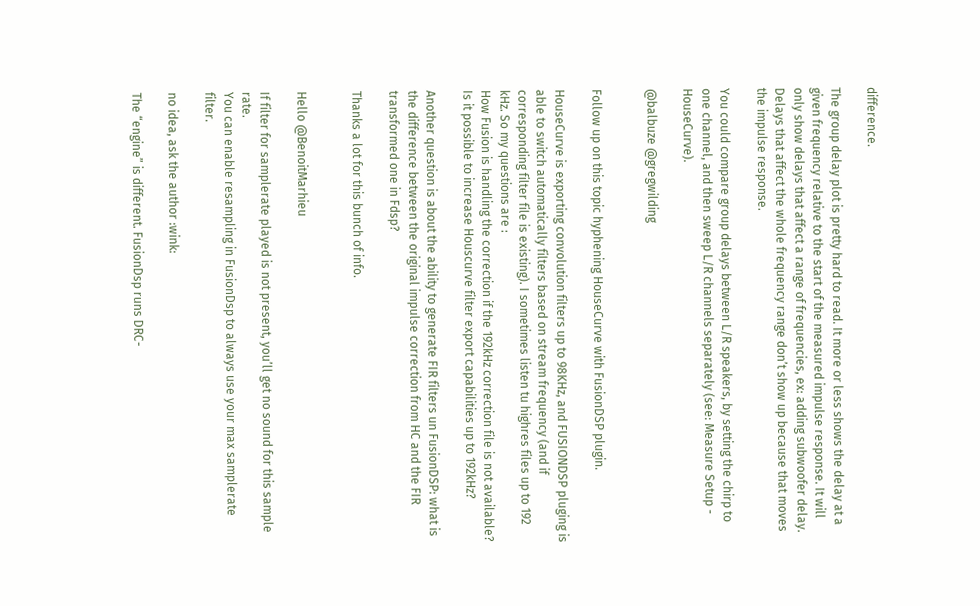difference.

The group delay plot is pretty hard to read. It more or less shows the delay at a given frequency relative to the start of the measured impulse response. It will only show delays that affect a range of frequencies, ex: adding subwoofer delay. Delays that affect the whole frequency range don’t show up because that moves the impulse response.

You could compare group delays between L/R speakers, by setting the chirp to one channel, and then sweep L/R channels separately (see: Measure Setup - HouseCurve).

@balbuze @gregwilding


Follow up on this topic hyphening HouseCurve with FusionDSP plugin.

HouseCurve is exporting convolution filters up to 98KHz, and FUSIONDSP pluging is able to switch automatically filters based on stream frequency (and if corresponding filter file is existing). I sometimes listen tu highres files up to 192 kHz. So my questions are :
How Fusion is handling the correction if the 192kHz correction file is not available?
Is it possible to increase Houscurve filter export capabilities up to 192kHz?

Another question is about the ability to generate FIR filters un FusionDSP: what is the difference between the original impulse correction from HC and the FIR transformed one in Fdsp?

Thanks a lot for this bunch of info.


Hello @BenoitMarhieu

If filter for samplerate played is not present, you’ll get no sound for this sample rate.
You can enable resampling in FusionDsp to always use your max samplerate filter.

no idea, ask the author :wink:

The “engine” is different. FusionDsp runs DRC-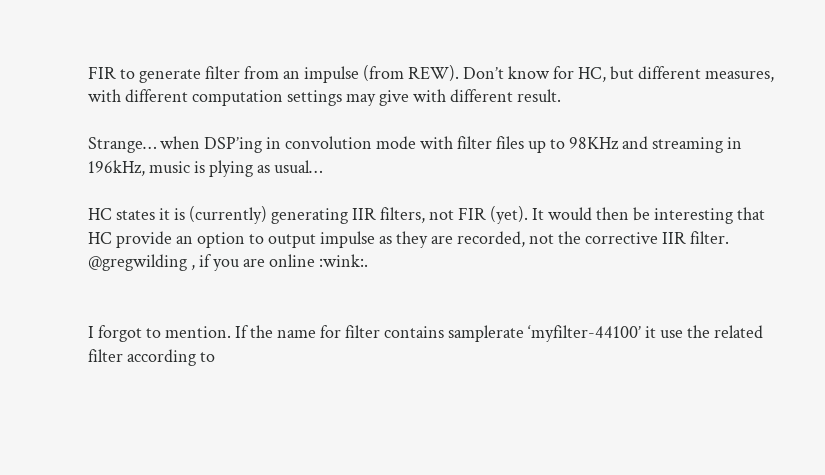FIR to generate filter from an impulse (from REW). Don’t know for HC, but different measures, with different computation settings may give with different result.

Strange… when DSP’ing in convolution mode with filter files up to 98KHz and streaming in 196kHz, music is plying as usual…

HC states it is (currently) generating IIR filters, not FIR (yet). It would then be interesting that HC provide an option to output impulse as they are recorded, not the corrective IIR filter. @gregwilding , if you are online :wink:.


I forgot to mention. If the name for filter contains samplerate ‘myfilter-44100’ it use the related filter according to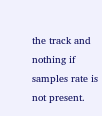the track and nothing if samples rate is not present.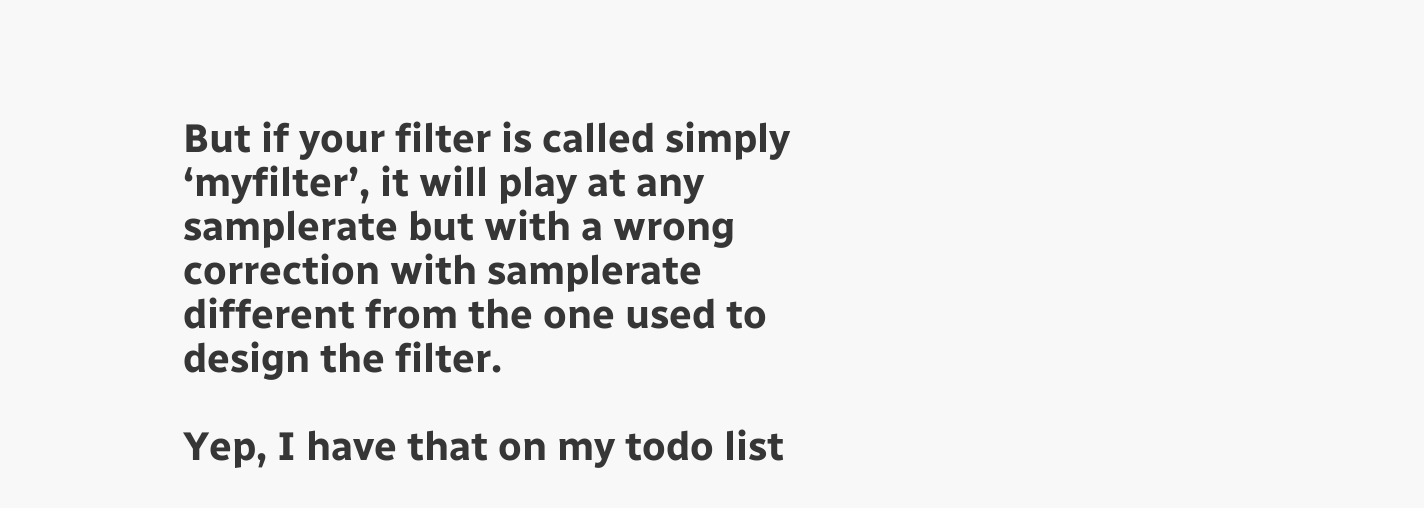But if your filter is called simply ‘myfilter’, it will play at any samplerate but with a wrong correction with samplerate different from the one used to design the filter.

Yep, I have that on my todo list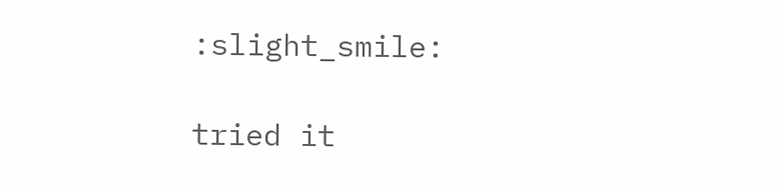:slight_smile:

tried it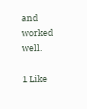and worked well.

1 Like